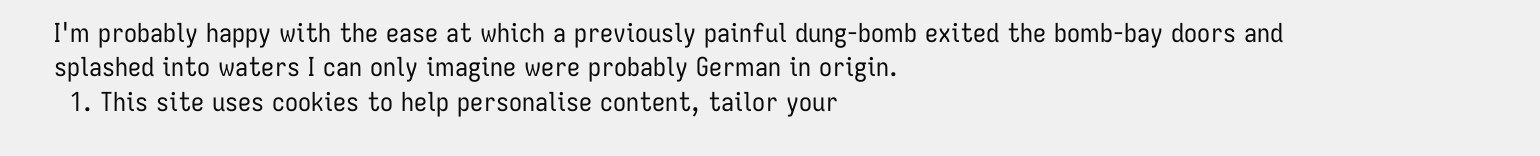I'm probably happy with the ease at which a previously painful dung-bomb exited the bomb-bay doors and splashed into waters I can only imagine were probably German in origin.
  1. This site uses cookies to help personalise content, tailor your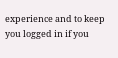experience and to keep you logged in if you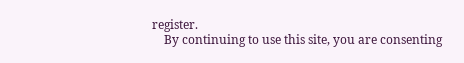register.
    By continuing to use this site, you are consenting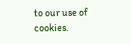to our use of cookies.